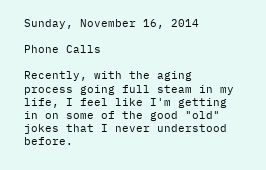Sunday, November 16, 2014

Phone Calls

Recently, with the aging process going full steam in my life, I feel like I'm getting in on some of the good "old" jokes that I never understood before.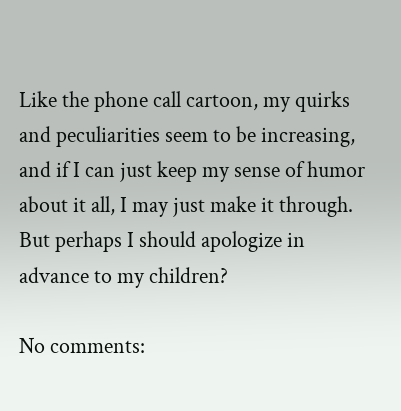Like the phone call cartoon, my quirks and peculiarities seem to be increasing, and if I can just keep my sense of humor about it all, I may just make it through.  But perhaps I should apologize in advance to my children?

No comments: